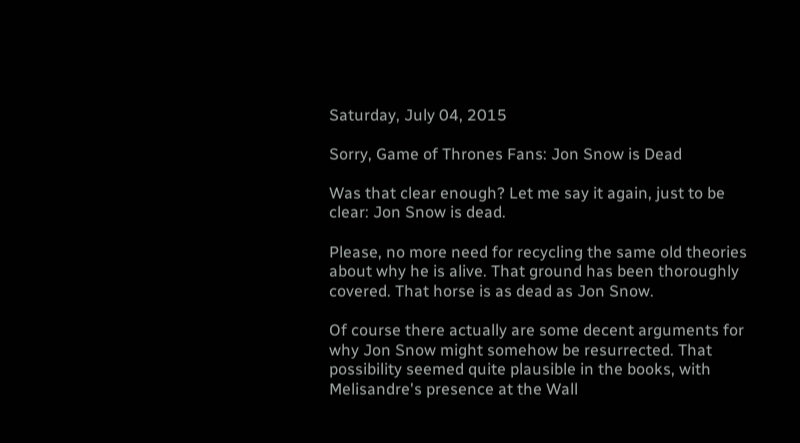Saturday, July 04, 2015

Sorry, Game of Thrones Fans: Jon Snow is Dead

Was that clear enough? Let me say it again, just to be clear: Jon Snow is dead.

Please, no more need for recycling the same old theories about why he is alive. That ground has been thoroughly covered. That horse is as dead as Jon Snow.

Of course there actually are some decent arguments for why Jon Snow might somehow be resurrected. That possibility seemed quite plausible in the books, with Melisandre's presence at the Wall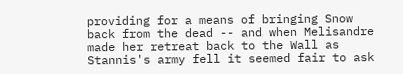providing for a means of bringing Snow back from the dead -- and when Melisandre made her retreat back to the Wall as Stannis's army fell it seemed fair to ask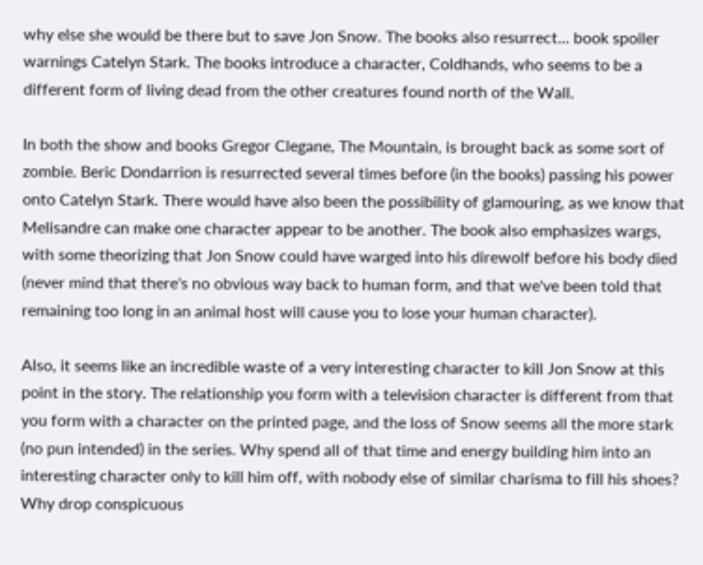why else she would be there but to save Jon Snow. The books also resurrect... book spoiler warnings Catelyn Stark. The books introduce a character, Coldhands, who seems to be a different form of living dead from the other creatures found north of the Wall.

In both the show and books Gregor Clegane, The Mountain, is brought back as some sort of zombie. Beric Dondarrion is resurrected several times before (in the books) passing his power onto Catelyn Stark. There would have also been the possibility of glamouring, as we know that Melisandre can make one character appear to be another. The book also emphasizes wargs, with some theorizing that Jon Snow could have warged into his direwolf before his body died (never mind that there's no obvious way back to human form, and that we've been told that remaining too long in an animal host will cause you to lose your human character).

Also, it seems like an incredible waste of a very interesting character to kill Jon Snow at this point in the story. The relationship you form with a television character is different from that you form with a character on the printed page, and the loss of Snow seems all the more stark (no pun intended) in the series. Why spend all of that time and energy building him into an interesting character only to kill him off, with nobody else of similar charisma to fill his shoes? Why drop conspicuous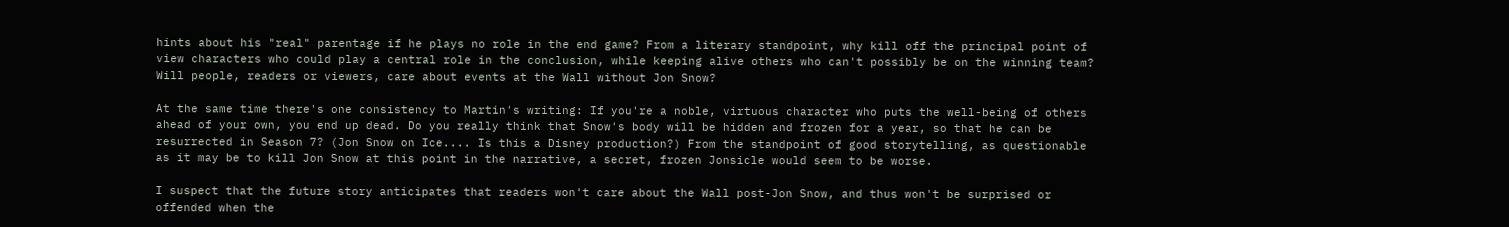hints about his "real" parentage if he plays no role in the end game? From a literary standpoint, why kill off the principal point of view characters who could play a central role in the conclusion, while keeping alive others who can't possibly be on the winning team? Will people, readers or viewers, care about events at the Wall without Jon Snow?

At the same time there's one consistency to Martin's writing: If you're a noble, virtuous character who puts the well-being of others ahead of your own, you end up dead. Do you really think that Snow's body will be hidden and frozen for a year, so that he can be resurrected in Season 7? (Jon Snow on Ice.... Is this a Disney production?) From the standpoint of good storytelling, as questionable as it may be to kill Jon Snow at this point in the narrative, a secret, frozen Jonsicle would seem to be worse.

I suspect that the future story anticipates that readers won't care about the Wall post-Jon Snow, and thus won't be surprised or offended when the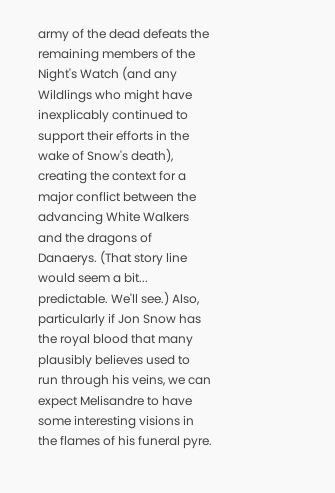army of the dead defeats the remaining members of the Night's Watch (and any Wildlings who might have inexplicably continued to support their efforts in the wake of Snow's death), creating the context for a major conflict between the advancing White Walkers and the dragons of Danaerys. (That story line would seem a bit... predictable. We'll see.) Also, particularly if Jon Snow has the royal blood that many plausibly believes used to run through his veins, we can expect Melisandre to have some interesting visions in the flames of his funeral pyre.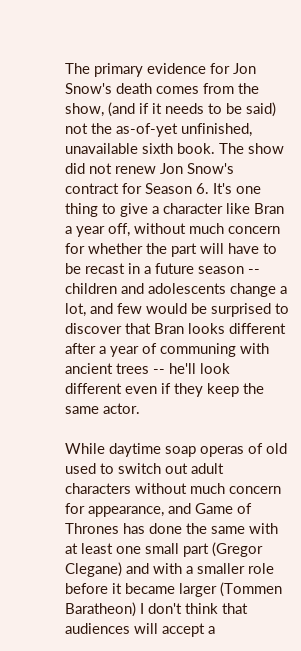The primary evidence for Jon Snow's death comes from the show, (and if it needs to be said) not the as-of-yet unfinished, unavailable sixth book. The show did not renew Jon Snow's contract for Season 6. It's one thing to give a character like Bran a year off, without much concern for whether the part will have to be recast in a future season -- children and adolescents change a lot, and few would be surprised to discover that Bran looks different after a year of communing with ancient trees -- he'll look different even if they keep the same actor.

While daytime soap operas of old used to switch out adult characters without much concern for appearance, and Game of Thrones has done the same with at least one small part (Gregor Clegane) and with a smaller role before it became larger (Tommen Baratheon) I don't think that audiences will accept a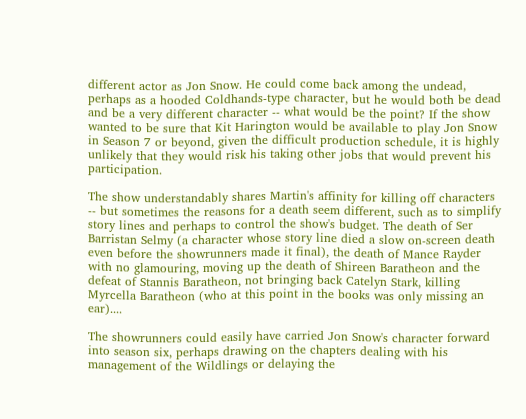different actor as Jon Snow. He could come back among the undead, perhaps as a hooded Coldhands-type character, but he would both be dead and be a very different character -- what would be the point? If the show wanted to be sure that Kit Harington would be available to play Jon Snow in Season 7 or beyond, given the difficult production schedule, it is highly unlikely that they would risk his taking other jobs that would prevent his participation.

The show understandably shares Martin's affinity for killing off characters -- but sometimes the reasons for a death seem different, such as to simplify story lines and perhaps to control the show's budget. The death of Ser Barristan Selmy (a character whose story line died a slow on-screen death even before the showrunners made it final), the death of Mance Rayder with no glamouring, moving up the death of Shireen Baratheon and the defeat of Stannis Baratheon, not bringing back Catelyn Stark, killing Myrcella Baratheon (who at this point in the books was only missing an ear)....

The showrunners could easily have carried Jon Snow's character forward into season six, perhaps drawing on the chapters dealing with his management of the Wildlings or delaying the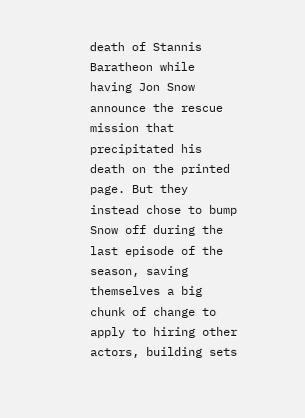death of Stannis Baratheon while having Jon Snow announce the rescue mission that precipitated his death on the printed page. But they instead chose to bump Snow off during the last episode of the season, saving themselves a big chunk of change to apply to hiring other actors, building sets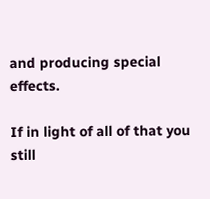and producing special effects.

If in light of all of that you still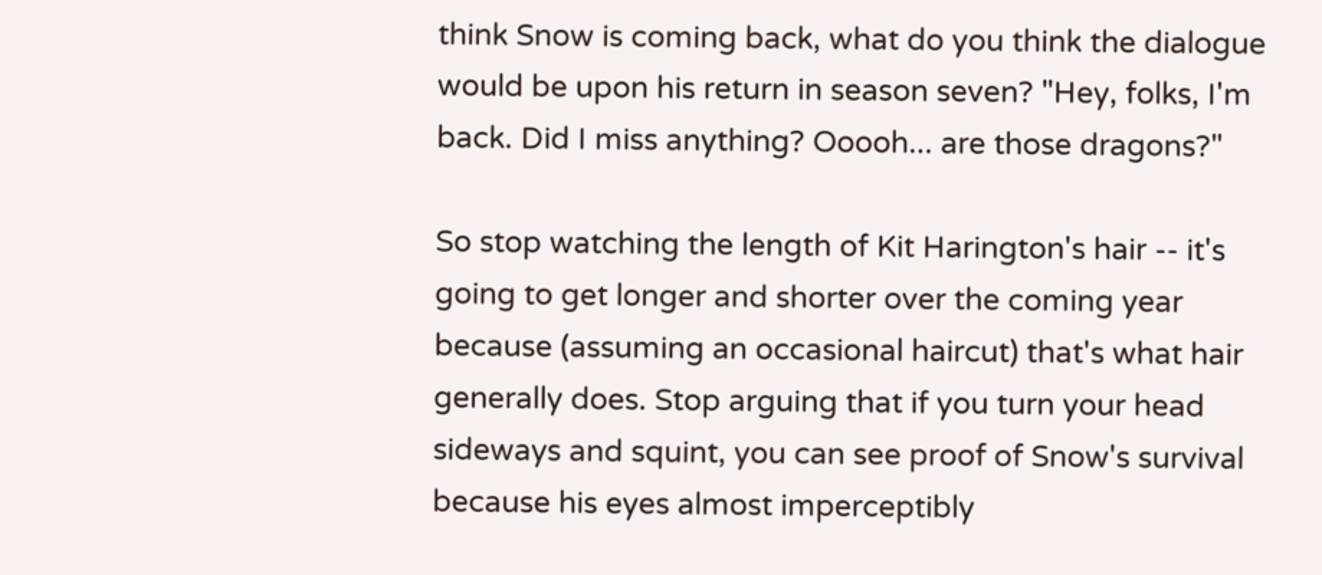think Snow is coming back, what do you think the dialogue would be upon his return in season seven? "Hey, folks, I'm back. Did I miss anything? Ooooh... are those dragons?"

So stop watching the length of Kit Harington's hair -- it's going to get longer and shorter over the coming year because (assuming an occasional haircut) that's what hair generally does. Stop arguing that if you turn your head sideways and squint, you can see proof of Snow's survival because his eyes almost imperceptibly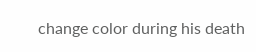change color during his death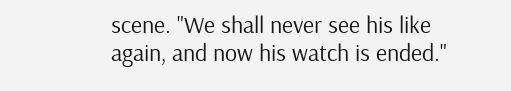scene. "We shall never see his like again, and now his watch is ended."